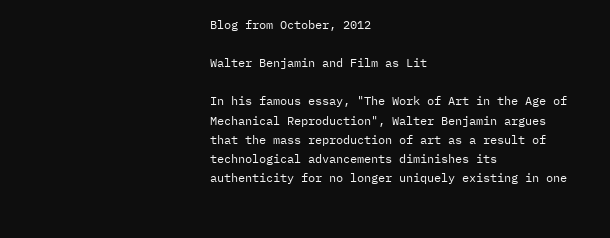Blog from October, 2012

Walter Benjamin and Film as Lit

In his famous essay, "The Work of Art in the Age of Mechanical Reproduction", Walter Benjamin argues that the mass reproduction of art as a result of technological advancements diminishes its authenticity for no longer uniquely existing in one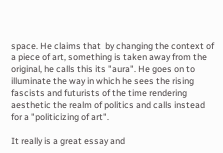space. He claims that  by changing the context of a piece of art, something is taken away from the original, he calls this its "aura". He goes on to illuminate the way in which he sees the rising fascists and futurists of the time rendering aesthetic the realm of politics and calls instead for a "politicizing of art".

It really is a great essay and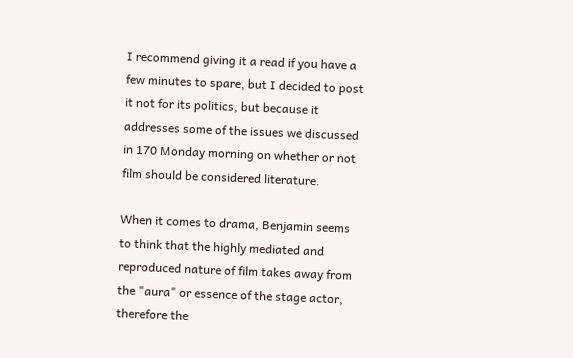I recommend giving it a read if you have a few minutes to spare, but I decided to post it not for its politics, but because it addresses some of the issues we discussed in 170 Monday morning on whether or not film should be considered literature.

When it comes to drama, Benjamin seems to think that the highly mediated and reproduced nature of film takes away from the "aura" or essence of the stage actor, therefore the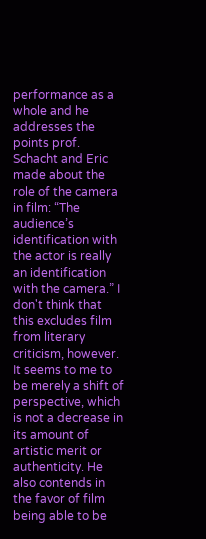performance as a whole and he addresses the points prof. Schacht and Eric made about the role of the camera in film: “The audience’s identification with the actor is really an identification with the camera.” I don't think that this excludes film from literary criticism, however. It seems to me to be merely a shift of perspective, which is not a decrease in its amount of artistic merit or authenticity. He also contends in the favor of film being able to be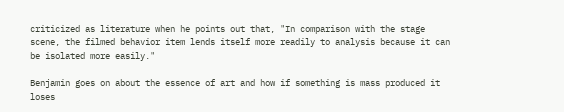criticized as literature when he points out that, "In comparison with the stage scene, the filmed behavior item lends itself more readily to analysis because it can be isolated more easily."

Benjamin goes on about the essence of art and how if something is mass produced it loses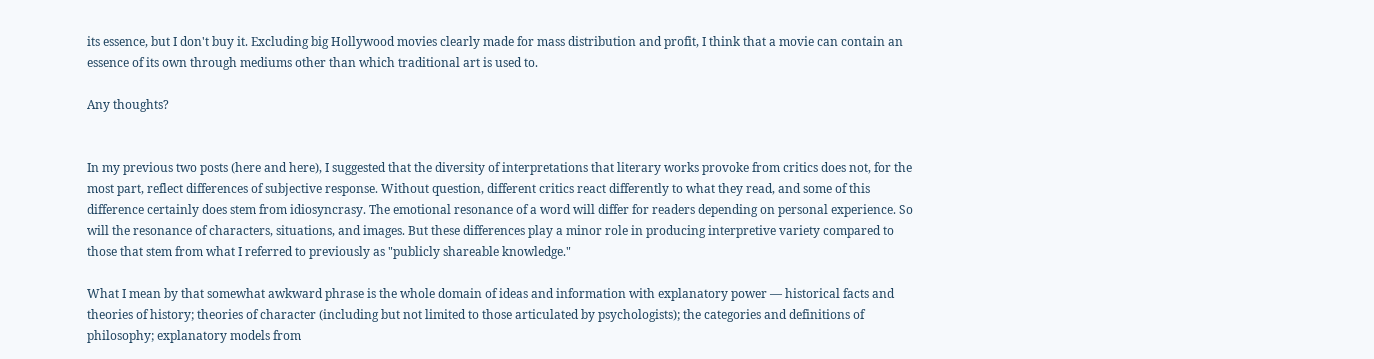its essence, but I don't buy it. Excluding big Hollywood movies clearly made for mass distribution and profit, I think that a movie can contain an essence of its own through mediums other than which traditional art is used to.

Any thoughts?


In my previous two posts (here and here), I suggested that the diversity of interpretations that literary works provoke from critics does not, for the most part, reflect differences of subjective response. Without question, different critics react differently to what they read, and some of this difference certainly does stem from idiosyncrasy. The emotional resonance of a word will differ for readers depending on personal experience. So will the resonance of characters, situations, and images. But these differences play a minor role in producing interpretive variety compared to those that stem from what I referred to previously as "publicly shareable knowledge."

What I mean by that somewhat awkward phrase is the whole domain of ideas and information with explanatory power — historical facts and theories of history; theories of character (including but not limited to those articulated by psychologists); the categories and definitions of philosophy; explanatory models from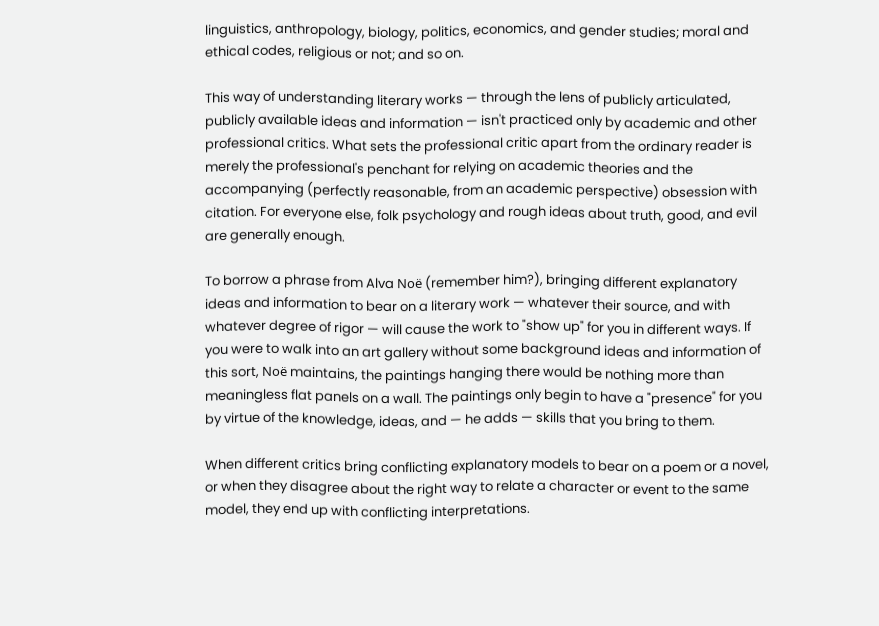linguistics, anthropology, biology, politics, economics, and gender studies; moral and ethical codes, religious or not; and so on.

This way of understanding literary works — through the lens of publicly articulated, publicly available ideas and information — isn't practiced only by academic and other professional critics. What sets the professional critic apart from the ordinary reader is merely the professional's penchant for relying on academic theories and the accompanying (perfectly reasonable, from an academic perspective) obsession with citation. For everyone else, folk psychology and rough ideas about truth, good, and evil are generally enough.

To borrow a phrase from Alva Noë (remember him?), bringing different explanatory ideas and information to bear on a literary work — whatever their source, and with whatever degree of rigor — will cause the work to "show up" for you in different ways. If you were to walk into an art gallery without some background ideas and information of this sort, Noë maintains, the paintings hanging there would be nothing more than meaningless flat panels on a wall. The paintings only begin to have a "presence" for you by virtue of the knowledge, ideas, and — he adds — skills that you bring to them.

When different critics bring conflicting explanatory models to bear on a poem or a novel, or when they disagree about the right way to relate a character or event to the same model, they end up with conflicting interpretations.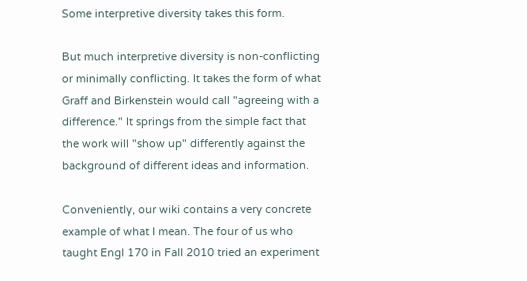Some interpretive diversity takes this form.

But much interpretive diversity is non-conflicting or minimally conflicting. It takes the form of what Graff and Birkenstein would call "agreeing with a difference." It springs from the simple fact that the work will "show up" differently against the background of different ideas and information.

Conveniently, our wiki contains a very concrete example of what I mean. The four of us who taught Engl 170 in Fall 2010 tried an experiment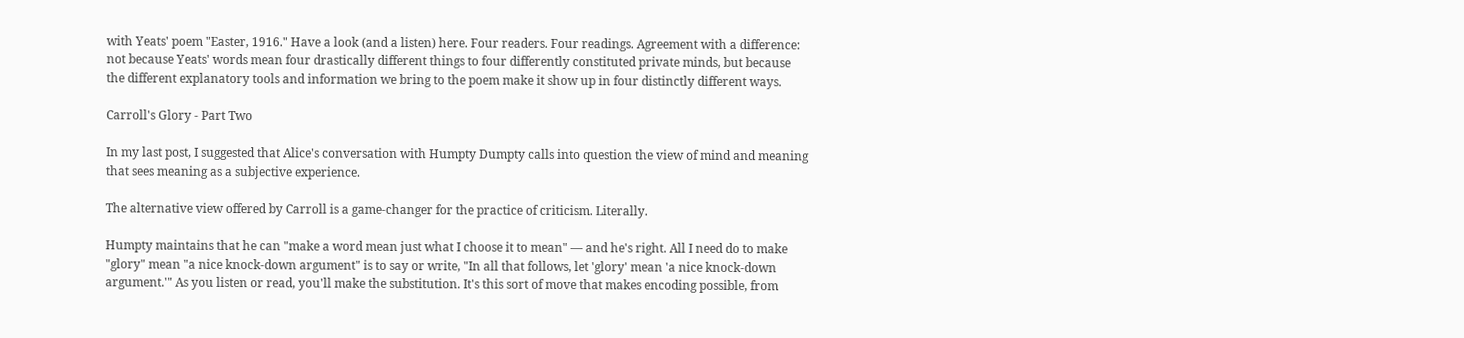with Yeats' poem "Easter, 1916." Have a look (and a listen) here. Four readers. Four readings. Agreement with a difference: not because Yeats' words mean four drastically different things to four differently constituted private minds, but because the different explanatory tools and information we bring to the poem make it show up in four distinctly different ways.

Carroll's Glory - Part Two

In my last post, I suggested that Alice's conversation with Humpty Dumpty calls into question the view of mind and meaning that sees meaning as a subjective experience.

The alternative view offered by Carroll is a game-changer for the practice of criticism. Literally.

Humpty maintains that he can "make a word mean just what I choose it to mean" — and he's right. All I need do to make "glory" mean "a nice knock-down argument" is to say or write, "In all that follows, let 'glory' mean 'a nice knock-down argument.'" As you listen or read, you'll make the substitution. It's this sort of move that makes encoding possible, from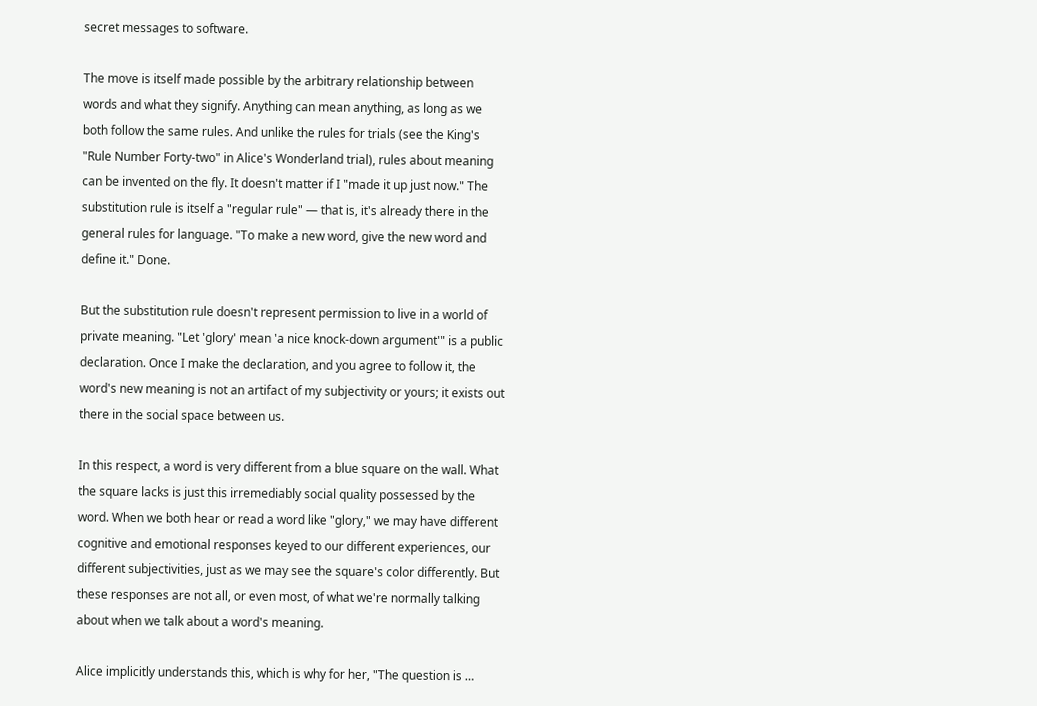secret messages to software.

The move is itself made possible by the arbitrary relationship between words and what they signify. Anything can mean anything, as long as we both follow the same rules. And unlike the rules for trials (see the King's "Rule Number Forty-two" in Alice's Wonderland trial), rules about meaning can be invented on the fly. It doesn't matter if I "made it up just now." The substitution rule is itself a "regular rule" — that is, it's already there in the general rules for language. "To make a new word, give the new word and define it." Done.

But the substitution rule doesn't represent permission to live in a world of private meaning. "Let 'glory' mean 'a nice knock-down argument'" is a public declaration. Once I make the declaration, and you agree to follow it, the word's new meaning is not an artifact of my subjectivity or yours; it exists out there in the social space between us.

In this respect, a word is very different from a blue square on the wall. What the square lacks is just this irremediably social quality possessed by the word. When we both hear or read a word like "glory," we may have different cognitive and emotional responses keyed to our different experiences, our different subjectivities, just as we may see the square's color differently. But these responses are not all, or even most, of what we're normally talking about when we talk about a word's meaning.

Alice implicitly understands this, which is why for her, "The question is …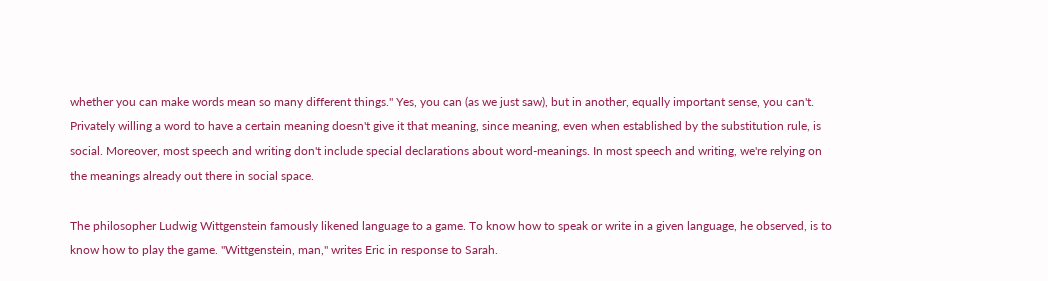whether you can make words mean so many different things." Yes, you can (as we just saw), but in another, equally important sense, you can't. Privately willing a word to have a certain meaning doesn't give it that meaning, since meaning, even when established by the substitution rule, is social. Moreover, most speech and writing don't include special declarations about word-meanings. In most speech and writing, we're relying on the meanings already out there in social space.

The philosopher Ludwig Wittgenstein famously likened language to a game. To know how to speak or write in a given language, he observed, is to know how to play the game. "Wittgenstein, man," writes Eric in response to Sarah.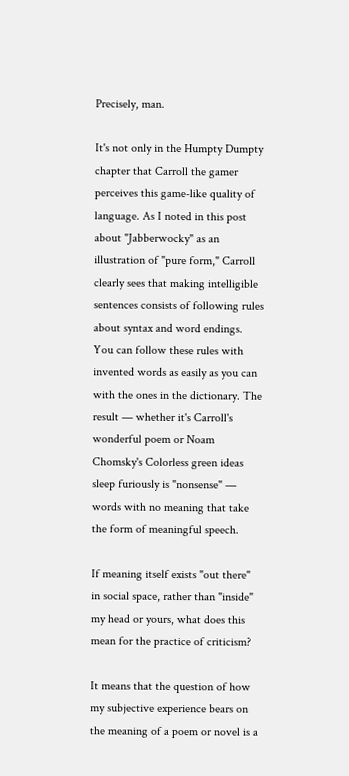Precisely, man.

It's not only in the Humpty Dumpty chapter that Carroll the gamer perceives this game-like quality of language. As I noted in this post about "Jabberwocky" as an illustration of "pure form," Carroll clearly sees that making intelligible sentences consists of following rules about syntax and word endings. You can follow these rules with invented words as easily as you can with the ones in the dictionary. The result — whether it's Carroll's wonderful poem or Noam Chomsky's Colorless green ideas sleep furiously is "nonsense" — words with no meaning that take the form of meaningful speech.

If meaning itself exists "out there" in social space, rather than "inside" my head or yours, what does this mean for the practice of criticism?

It means that the question of how my subjective experience bears on the meaning of a poem or novel is a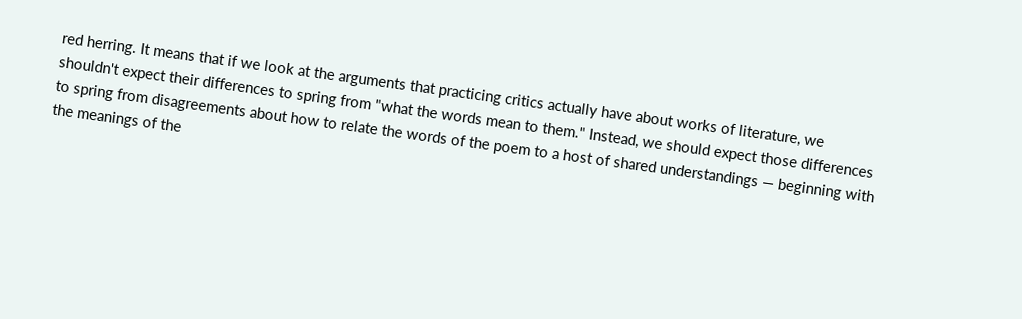red herring. It means that if we look at the arguments that practicing critics actually have about works of literature, we shouldn't expect their differences to spring from "what the words mean to them." Instead, we should expect those differences to spring from disagreements about how to relate the words of the poem to a host of shared understandings — beginning with the meanings of the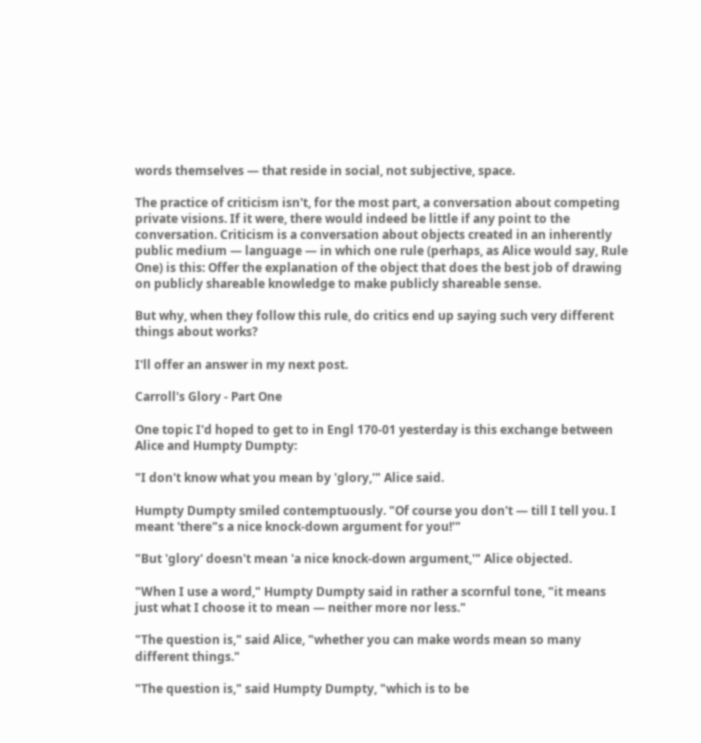words themselves — that reside in social, not subjective, space.

The practice of criticism isn't, for the most part, a conversation about competing private visions. If it were, there would indeed be little if any point to the conversation. Criticism is a conversation about objects created in an inherently public medium — language — in which one rule (perhaps, as Alice would say, Rule One) is this: Offer the explanation of the object that does the best job of drawing on publicly shareable knowledge to make publicly shareable sense.

But why, when they follow this rule, do critics end up saying such very different things about works?

I'll offer an answer in my next post.

Carroll's Glory - Part One

One topic I'd hoped to get to in Engl 170-01 yesterday is this exchange between Alice and Humpty Dumpty:

"I don't know what you mean by 'glory,'" Alice said.

Humpty Dumpty smiled contemptuously. "Of course you don't — till I tell you. I meant 'there"s a nice knock-down argument for you!'"

"But 'glory' doesn't mean 'a nice knock-down argument,'" Alice objected.

"When I use a word," Humpty Dumpty said in rather a scornful tone, "it means just what I choose it to mean — neither more nor less."

"The question is," said Alice, "whether you can make words mean so many different things."

"The question is," said Humpty Dumpty, "which is to be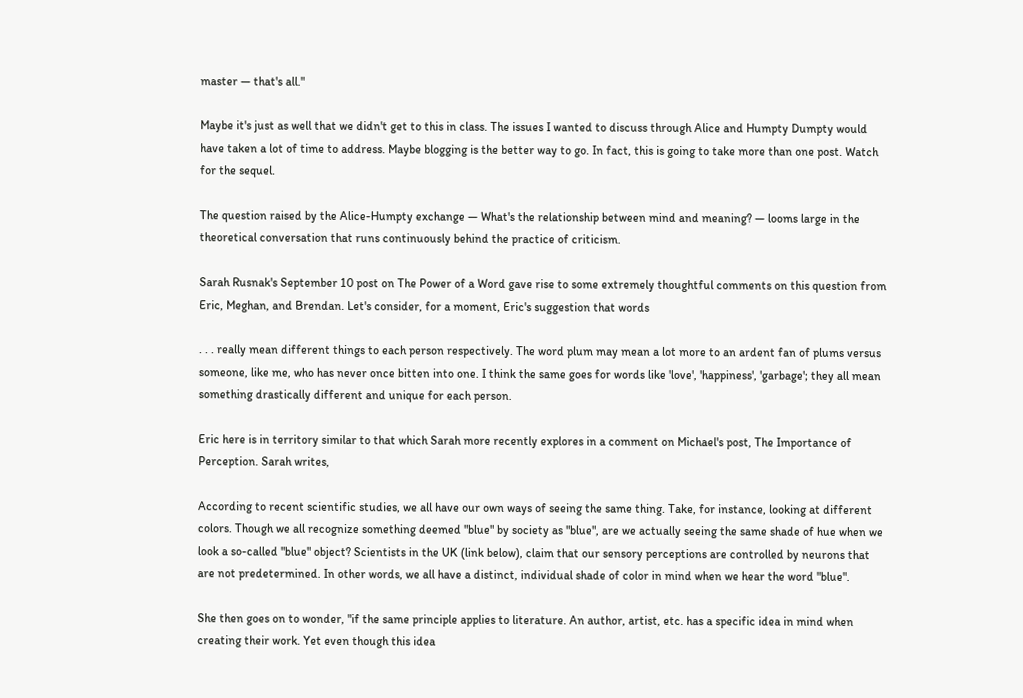master — that's all."

Maybe it's just as well that we didn't get to this in class. The issues I wanted to discuss through Alice and Humpty Dumpty would have taken a lot of time to address. Maybe blogging is the better way to go. In fact, this is going to take more than one post. Watch for the sequel.

The question raised by the Alice-Humpty exchange — What's the relationship between mind and meaning? — looms large in the theoretical conversation that runs continuously behind the practice of criticism.

Sarah Rusnak's September 10 post on The Power of a Word gave rise to some extremely thoughtful comments on this question from Eric, Meghan, and Brendan. Let's consider, for a moment, Eric's suggestion that words

. . . really mean different things to each person respectively. The word plum may mean a lot more to an ardent fan of plums versus someone, like me, who has never once bitten into one. I think the same goes for words like 'love', 'happiness', 'garbage'; they all mean something drastically different and unique for each person.

Eric here is in territory similar to that which Sarah more recently explores in a comment on Michael's post, The Importance of Perception. Sarah writes,

According to recent scientific studies, we all have our own ways of seeing the same thing. Take, for instance, looking at different colors. Though we all recognize something deemed "blue" by society as "blue", are we actually seeing the same shade of hue when we look a so-called "blue" object? Scientists in the UK (link below), claim that our sensory perceptions are controlled by neurons that are not predetermined. In other words, we all have a distinct, individual shade of color in mind when we hear the word "blue".

She then goes on to wonder, "if the same principle applies to literature. An author, artist, etc. has a specific idea in mind when creating their work. Yet even though this idea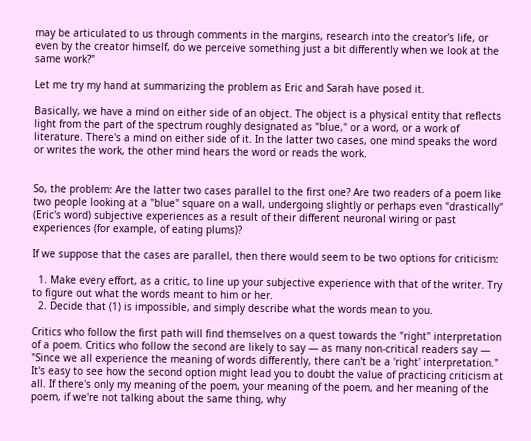may be articulated to us through comments in the margins, research into the creator's life, or even by the creator himself, do we perceive something just a bit differently when we look at the same work?"

Let me try my hand at summarizing the problem as Eric and Sarah have posed it.

Basically, we have a mind on either side of an object. The object is a physical entity that reflects light from the part of the spectrum roughly designated as "blue," or a word, or a work of literature. There's a mind on either side of it. In the latter two cases, one mind speaks the word or writes the work, the other mind hears the word or reads the work.


So, the problem: Are the latter two cases parallel to the first one? Are two readers of a poem like two people looking at a "blue" square on a wall, undergoing slightly or perhaps even "drastically" (Eric's word) subjective experiences as a result of their different neuronal wiring or past experiences (for example, of eating plums)?

If we suppose that the cases are parallel, then there would seem to be two options for criticism:

  1. Make every effort, as a critic, to line up your subjective experience with that of the writer. Try to figure out what the words meant to him or her.
  2. Decide that (1) is impossible, and simply describe what the words mean to you.

Critics who follow the first path will find themselves on a quest towards the "right" interpretation of a poem. Critics who follow the second are likely to say — as many non-critical readers say — "Since we all experience the meaning of words differently, there can't be a 'right' interpretation." It's easy to see how the second option might lead you to doubt the value of practicing criticism at all. If there's only my meaning of the poem, your meaning of the poem, and her meaning of the poem, if we're not talking about the same thing, why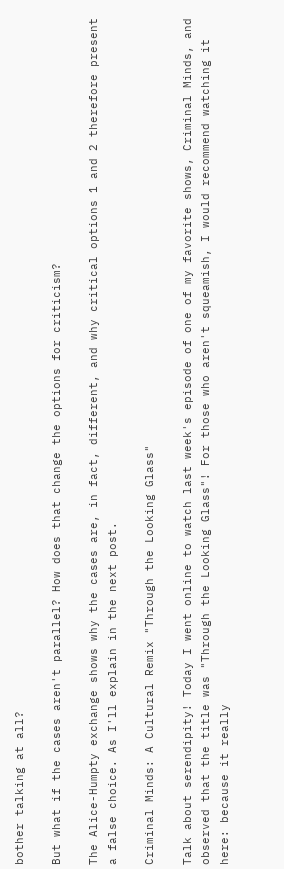bother talking at all?

But what if the cases aren't parallel? How does that change the options for criticism?

The Alice-Humpty exchange shows why the cases are, in fact, different, and why critical options 1 and 2 therefore present a false choice. As I'll explain in the next post.

Criminal Minds: A Cultural Remix "Through the Looking Glass"

Talk about serendipity! Today I went online to watch last week's episode of one of my favorite shows, Criminal Minds, and observed that the title was "Through the Looking Glass"! For those who aren't squeamish, I would recommend watching it here: because it really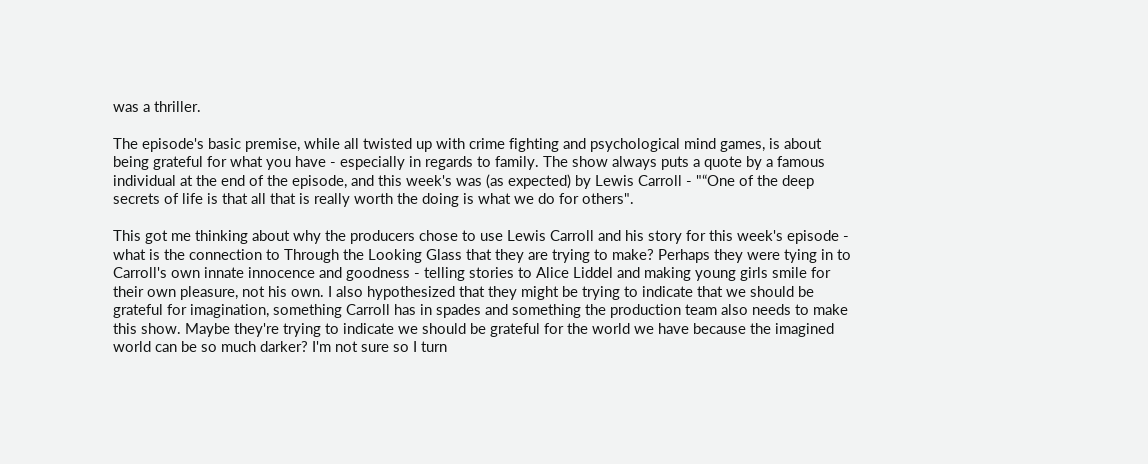was a thriller.

The episode's basic premise, while all twisted up with crime fighting and psychological mind games, is about being grateful for what you have - especially in regards to family. The show always puts a quote by a famous individual at the end of the episode, and this week's was (as expected) by Lewis Carroll - "“One of the deep secrets of life is that all that is really worth the doing is what we do for others".

This got me thinking about why the producers chose to use Lewis Carroll and his story for this week's episode - what is the connection to Through the Looking Glass that they are trying to make? Perhaps they were tying in to Carroll's own innate innocence and goodness - telling stories to Alice Liddel and making young girls smile for their own pleasure, not his own. I also hypothesized that they might be trying to indicate that we should be grateful for imagination, something Carroll has in spades and something the production team also needs to make this show. Maybe they're trying to indicate we should be grateful for the world we have because the imagined world can be so much darker? I'm not sure so I turn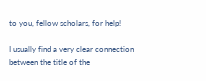to you, fellow scholars, for help!

I usually find a very clear connection between the title of the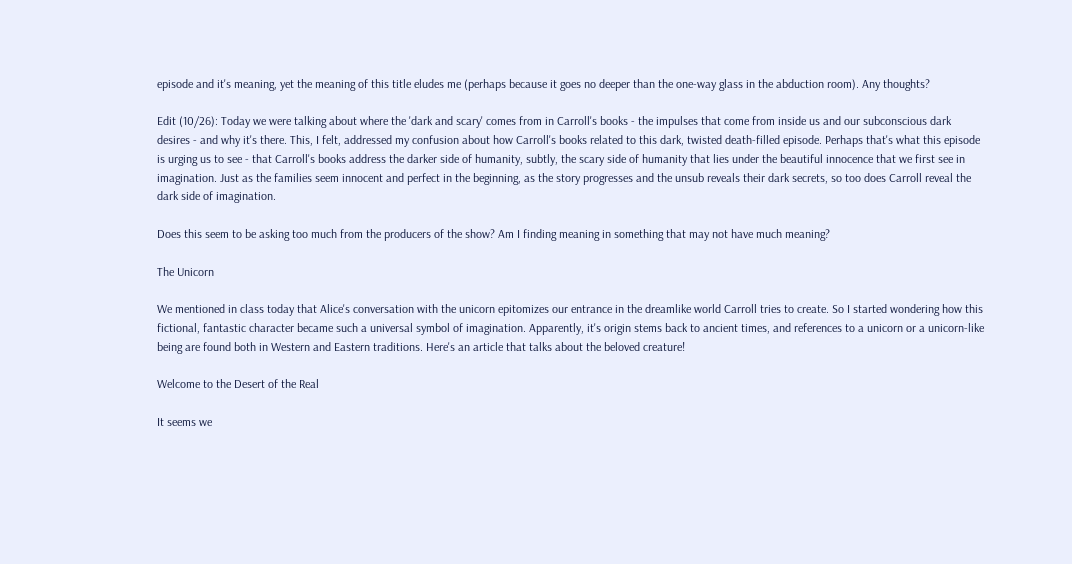episode and it's meaning, yet the meaning of this title eludes me (perhaps because it goes no deeper than the one-way glass in the abduction room). Any thoughts?

Edit (10/26): Today we were talking about where the 'dark and scary' comes from in Carroll's books - the impulses that come from inside us and our subconscious dark desires - and why it's there. This, I felt, addressed my confusion about how Carroll's books related to this dark, twisted death-filled episode. Perhaps that's what this episode is urging us to see - that Carroll's books address the darker side of humanity, subtly, the scary side of humanity that lies under the beautiful innocence that we first see in imagination. Just as the families seem innocent and perfect in the beginning, as the story progresses and the unsub reveals their dark secrets, so too does Carroll reveal the dark side of imagination.

Does this seem to be asking too much from the producers of the show? Am I finding meaning in something that may not have much meaning?

The Unicorn

We mentioned in class today that Alice's conversation with the unicorn epitomizes our entrance in the dreamlike world Carroll tries to create. So I started wondering how this fictional, fantastic character became such a universal symbol of imagination. Apparently, it's origin stems back to ancient times, and references to a unicorn or a unicorn-like being are found both in Western and Eastern traditions. Here's an article that talks about the beloved creature!

Welcome to the Desert of the Real

It seems we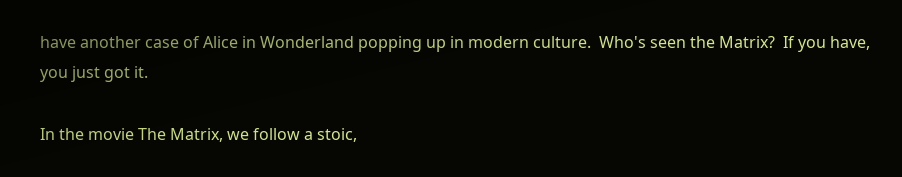have another case of Alice in Wonderland popping up in modern culture.  Who's seen the Matrix?  If you have, you just got it.

In the movie The Matrix, we follow a stoic,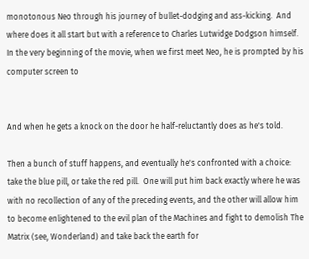monotonous Neo through his journey of bullet-dodging and ass-kicking.  And where does it all start but with a reference to Charles Lutwidge Dodgson himself.  In the very beginning of the movie, when we first meet Neo, he is prompted by his computer screen to


And when he gets a knock on the door he half-reluctantly does as he's told.

Then a bunch of stuff happens, and eventually he's confronted with a choice: take the blue pill, or take the red pill.  One will put him back exactly where he was with no recollection of any of the preceding events, and the other will allow him to become enlightened to the evil plan of the Machines and fight to demolish The Matrix (see, Wonderland) and take back the earth for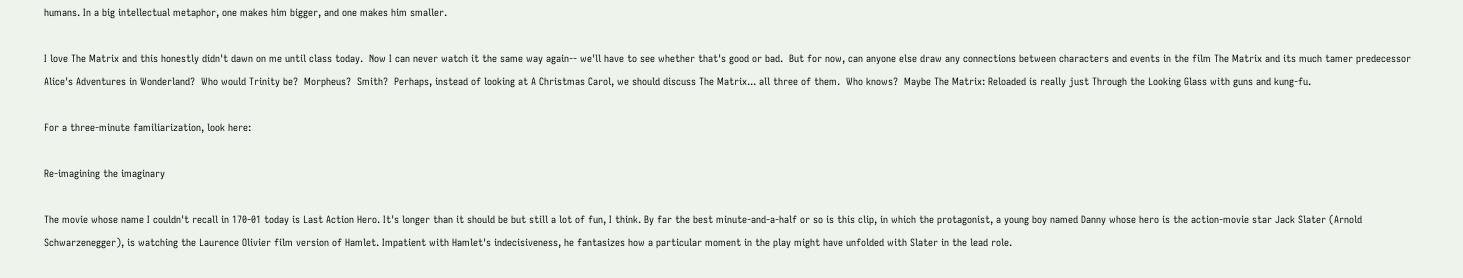humans. In a big intellectual metaphor, one makes him bigger, and one makes him smaller.

I love The Matrix and this honestly didn't dawn on me until class today.  Now I can never watch it the same way again-- we'll have to see whether that's good or bad.  But for now, can anyone else draw any connections between characters and events in the film The Matrix and its much tamer predecessor Alice's Adventures in Wonderland?  Who would Trinity be?  Morpheus?  Smith?  Perhaps, instead of looking at A Christmas Carol, we should discuss The Matrix... all three of them.  Who knows?  Maybe The Matrix: Reloaded is really just Through the Looking Glass with guns and kung-fu.

For a three-minute familiarization, look here:

Re-imagining the imaginary

The movie whose name I couldn't recall in 170-01 today is Last Action Hero. It's longer than it should be but still a lot of fun, I think. By far the best minute-and-a-half or so is this clip, in which the protagonist, a young boy named Danny whose hero is the action-movie star Jack Slater (Arnold Schwarzenegger), is watching the Laurence Olivier film version of Hamlet. Impatient with Hamlet's indecisiveness, he fantasizes how a particular moment in the play might have unfolded with Slater in the lead role.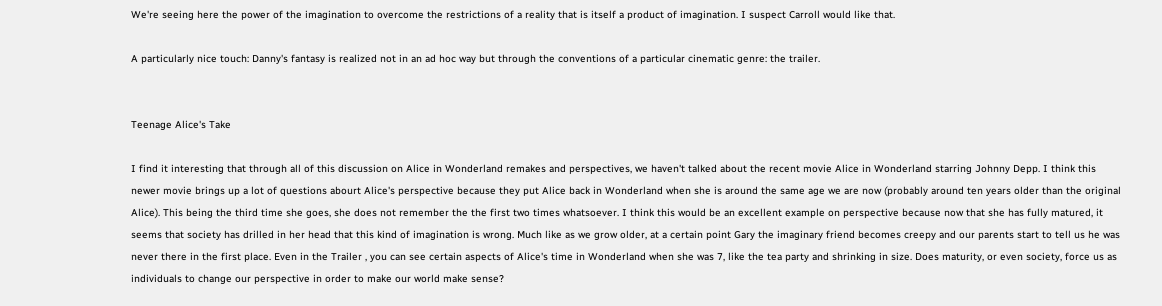We're seeing here the power of the imagination to overcome the restrictions of a reality that is itself a product of imagination. I suspect Carroll would like that.

A particularly nice touch: Danny's fantasy is realized not in an ad hoc way but through the conventions of a particular cinematic genre: the trailer.


Teenage Alice's Take

I find it interesting that through all of this discussion on Alice in Wonderland remakes and perspectives, we haven't talked about the recent movie Alice in Wonderland starring Johnny Depp. I think this newer movie brings up a lot of questions abourt Alice's perspective because they put Alice back in Wonderland when she is around the same age we are now (probably around ten years older than the original Alice). This being the third time she goes, she does not remember the the first two times whatsoever. I think this would be an excellent example on perspective because now that she has fully matured, it seems that society has drilled in her head that this kind of imagination is wrong. Much like as we grow older, at a certain point Gary the imaginary friend becomes creepy and our parents start to tell us he was never there in the first place. Even in the Trailer , you can see certain aspects of Alice's time in Wonderland when she was 7, like the tea party and shrinking in size. Does maturity, or even society, force us as individuals to change our perspective in order to make our world make sense?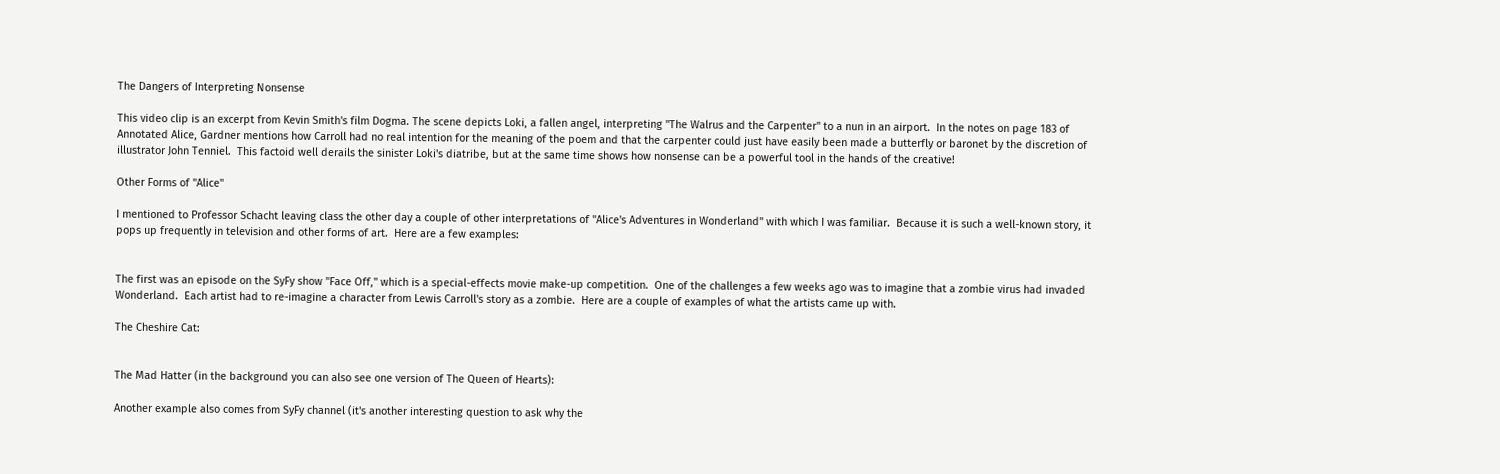The Dangers of Interpreting Nonsense

This video clip is an excerpt from Kevin Smith's film Dogma. The scene depicts Loki, a fallen angel, interpreting "The Walrus and the Carpenter" to a nun in an airport.  In the notes on page 183 of Annotated Alice, Gardner mentions how Carroll had no real intention for the meaning of the poem and that the carpenter could just have easily been made a butterfly or baronet by the discretion of illustrator John Tenniel.  This factoid well derails the sinister Loki's diatribe, but at the same time shows how nonsense can be a powerful tool in the hands of the creative!

Other Forms of "Alice"

I mentioned to Professor Schacht leaving class the other day a couple of other interpretations of "Alice's Adventures in Wonderland" with which I was familiar.  Because it is such a well-known story, it pops up frequently in television and other forms of art.  Here are a few examples:


The first was an episode on the SyFy show "Face Off," which is a special-effects movie make-up competition.  One of the challenges a few weeks ago was to imagine that a zombie virus had invaded Wonderland.  Each artist had to re-imagine a character from Lewis Carroll's story as a zombie.  Here are a couple of examples of what the artists came up with.

The Cheshire Cat:


The Mad Hatter (in the background you can also see one version of The Queen of Hearts):

Another example also comes from SyFy channel (it's another interesting question to ask why the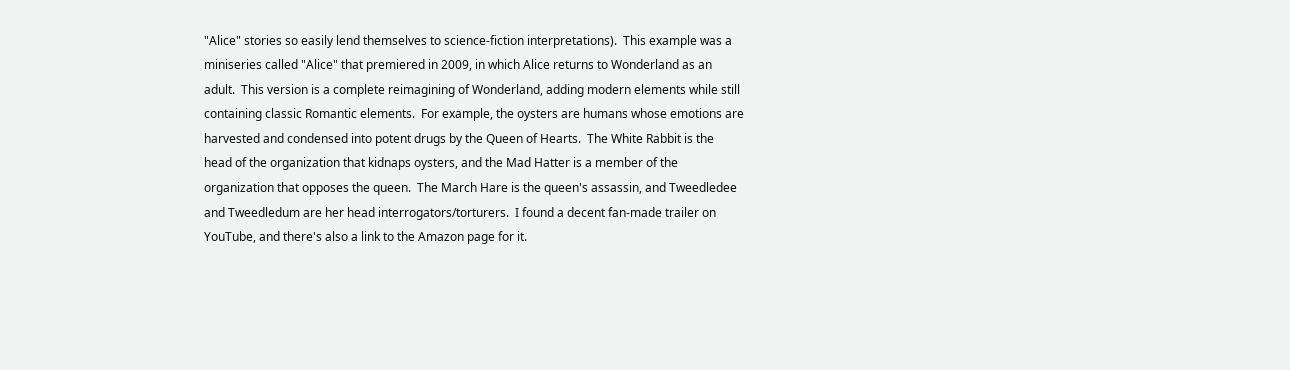"Alice" stories so easily lend themselves to science-fiction interpretations).  This example was a miniseries called "Alice" that premiered in 2009, in which Alice returns to Wonderland as an adult.  This version is a complete reimagining of Wonderland, adding modern elements while still containing classic Romantic elements.  For example, the oysters are humans whose emotions are harvested and condensed into potent drugs by the Queen of Hearts.  The White Rabbit is the head of the organization that kidnaps oysters, and the Mad Hatter is a member of the organization that opposes the queen.  The March Hare is the queen's assassin, and Tweedledee and Tweedledum are her head interrogators/torturers.  I found a decent fan-made trailer on YouTube, and there's also a link to the Amazon page for it.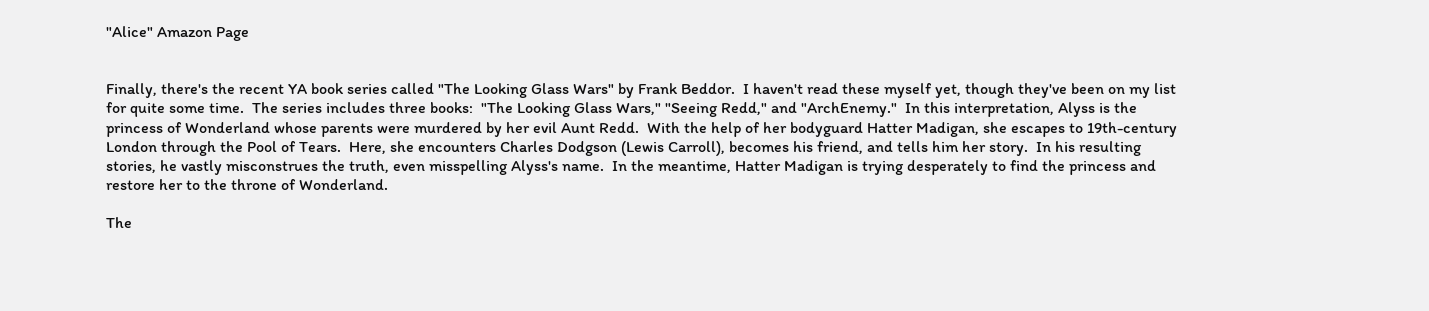"Alice" Amazon Page


Finally, there's the recent YA book series called "The Looking Glass Wars" by Frank Beddor.  I haven't read these myself yet, though they've been on my list for quite some time.  The series includes three books:  "The Looking Glass Wars," "Seeing Redd," and "ArchEnemy."  In this interpretation, Alyss is the princess of Wonderland whose parents were murdered by her evil Aunt Redd.  With the help of her bodyguard Hatter Madigan, she escapes to 19th-century London through the Pool of Tears.  Here, she encounters Charles Dodgson (Lewis Carroll), becomes his friend, and tells him her story.  In his resulting stories, he vastly misconstrues the truth, even misspelling Alyss's name.  In the meantime, Hatter Madigan is trying desperately to find the princess and restore her to the throne of Wonderland.

The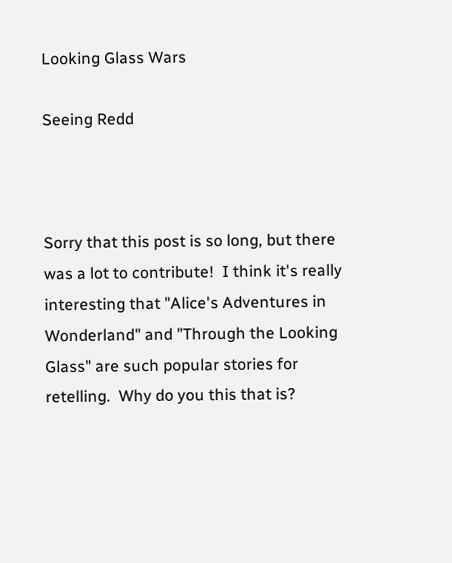Looking Glass Wars

Seeing Redd



Sorry that this post is so long, but there was a lot to contribute!  I think it's really interesting that "Alice's Adventures in Wonderland" and "Through the Looking Glass" are such popular stories for retelling.  Why do you this that is?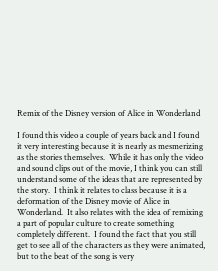Remix of the Disney version of Alice in Wonderland

I found this video a couple of years back and I found it very interesting because it is nearly as mesmerizing as the stories themselves.  While it has only the video and sound clips out of the movie, I think you can still understand some of the ideas that are represented by the story.  I think it relates to class because it is a deformation of the Disney movie of Alice in Wonderland.  It also relates with the idea of remixing a part of popular culture to create something completely different.  I found the fact that you still get to see all of the characters as they were animated, but to the beat of the song is very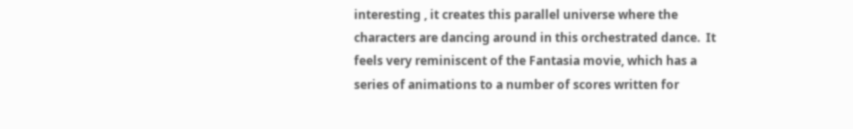interesting , it creates this parallel universe where the characters are dancing around in this orchestrated dance.  It feels very reminiscent of the Fantasia movie, which has a series of animations to a number of scores written for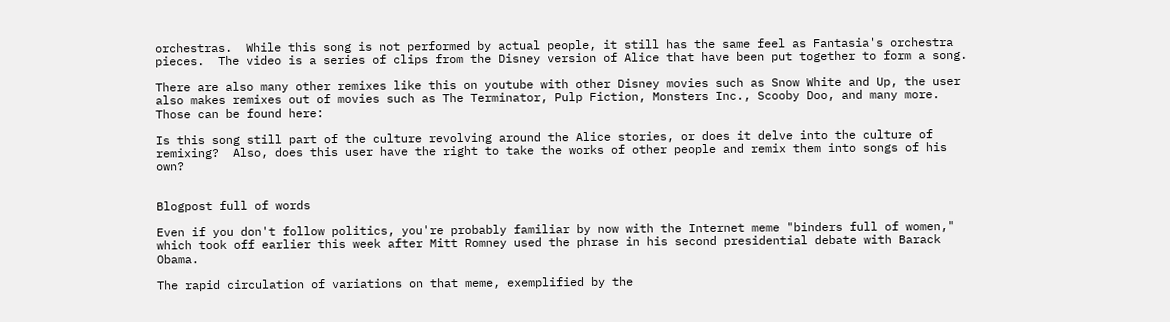orchestras.  While this song is not performed by actual people, it still has the same feel as Fantasia's orchestra pieces.  The video is a series of clips from the Disney version of Alice that have been put together to form a song.

There are also many other remixes like this on youtube with other Disney movies such as Snow White and Up, the user also makes remixes out of movies such as The Terminator, Pulp Fiction, Monsters Inc., Scooby Doo, and many more.  Those can be found here:

Is this song still part of the culture revolving around the Alice stories, or does it delve into the culture of remixing?  Also, does this user have the right to take the works of other people and remix them into songs of his own?


Blogpost full of words

Even if you don't follow politics, you're probably familiar by now with the Internet meme "binders full of women," which took off earlier this week after Mitt Romney used the phrase in his second presidential debate with Barack Obama.

The rapid circulation of variations on that meme, exemplified by the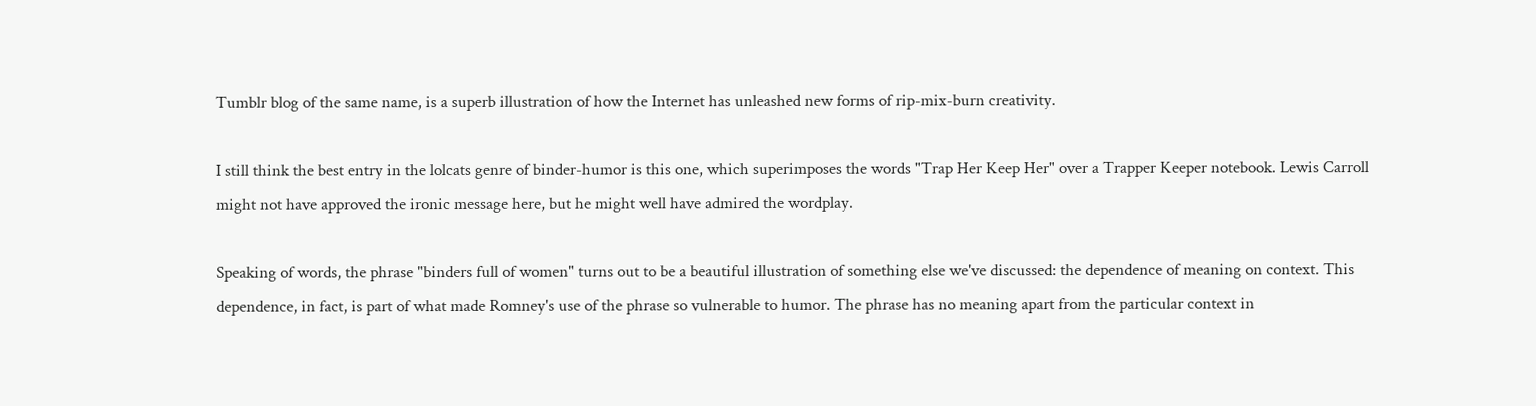Tumblr blog of the same name, is a superb illustration of how the Internet has unleashed new forms of rip-mix-burn creativity.

I still think the best entry in the lolcats genre of binder-humor is this one, which superimposes the words "Trap Her Keep Her" over a Trapper Keeper notebook. Lewis Carroll might not have approved the ironic message here, but he might well have admired the wordplay.

Speaking of words, the phrase "binders full of women" turns out to be a beautiful illustration of something else we've discussed: the dependence of meaning on context. This dependence, in fact, is part of what made Romney's use of the phrase so vulnerable to humor. The phrase has no meaning apart from the particular context in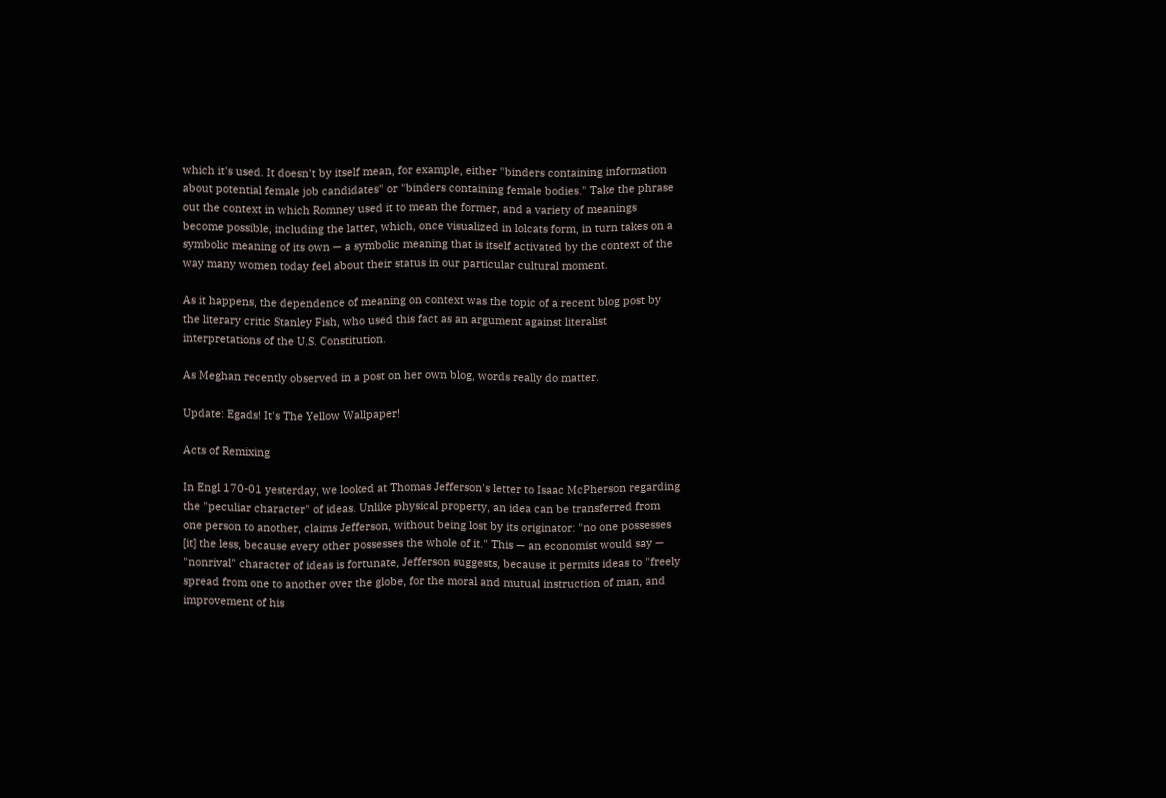which it's used. It doesn't by itself mean, for example, either "binders containing information about potential female job candidates" or "binders containing female bodies." Take the phrase out the context in which Romney used it to mean the former, and a variety of meanings become possible, including the latter, which, once visualized in lolcats form, in turn takes on a symbolic meaning of its own — a symbolic meaning that is itself activated by the context of the way many women today feel about their status in our particular cultural moment.

As it happens, the dependence of meaning on context was the topic of a recent blog post by the literary critic Stanley Fish, who used this fact as an argument against literalist interpretations of the U.S. Constitution.

As Meghan recently observed in a post on her own blog, words really do matter.

Update: Egads! It's The Yellow Wallpaper!

Acts of Remixing

In Engl 170-01 yesterday, we looked at Thomas Jefferson's letter to Isaac McPherson regarding the "peculiar character" of ideas. Unlike physical property, an idea can be transferred from one person to another, claims Jefferson, without being lost by its originator: "no one possesses [it] the less, because every other possesses the whole of it." This — an economist would say — "nonrival" character of ideas is fortunate, Jefferson suggests, because it permits ideas to "freely spread from one to another over the globe, for the moral and mutual instruction of man, and improvement of his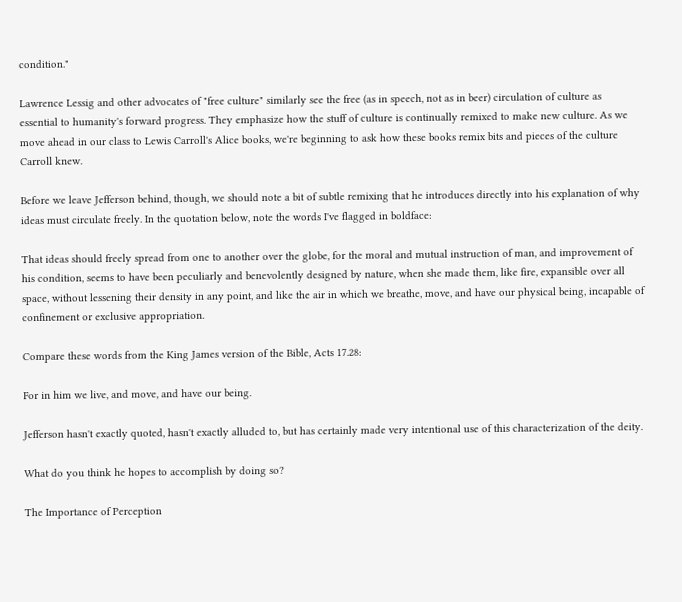condition."

Lawrence Lessig and other advocates of "free culture" similarly see the free (as in speech, not as in beer) circulation of culture as essential to humanity's forward progress. They emphasize how the stuff of culture is continually remixed to make new culture. As we move ahead in our class to Lewis Carroll's Alice books, we're beginning to ask how these books remix bits and pieces of the culture Carroll knew.

Before we leave Jefferson behind, though, we should note a bit of subtle remixing that he introduces directly into his explanation of why ideas must circulate freely. In the quotation below, note the words I've flagged in boldface:

That ideas should freely spread from one to another over the globe, for the moral and mutual instruction of man, and improvement of his condition, seems to have been peculiarly and benevolently designed by nature, when she made them, like fire, expansible over all space, without lessening their density in any point, and like the air in which we breathe, move, and have our physical being, incapable of confinement or exclusive appropriation.

Compare these words from the King James version of the Bible, Acts 17.28:

For in him we live, and move, and have our being.

Jefferson hasn't exactly quoted, hasn't exactly alluded to, but has certainly made very intentional use of this characterization of the deity.

What do you think he hopes to accomplish by doing so?

The Importance of Perception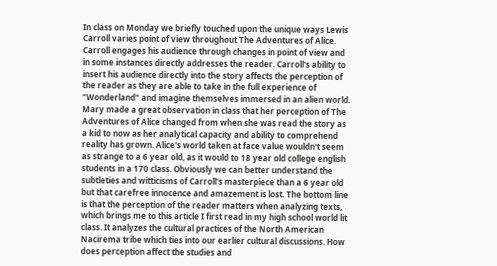In class on Monday we briefly touched upon the unique ways Lewis Carroll varies point of view throughout The Adventures of Alice. Carroll engages his audience through changes in point of view and in some instances directly addresses the reader. Carroll's ability to insert his audience directly into the story affects the perception of the reader as they are able to take in the full experience of "Wonderland" and imagine themselves immersed in an alien world. Mary made a great observation in class that her perception of The Adventures of Alice changed from when she was read the story as a kid to now as her analytical capacity and ability to comprehend reality has grown. Alice's world taken at face value wouldn't seem as strange to a 6 year old, as it would to 18 year old college english students in a 170 class. Obviously we can better understand the subtleties and witticisms of Carroll's masterpiece than a 6 year old but that carefree innocence and amazement is lost. The bottom line is that the perception of the reader matters when analyzing texts, which brings me to this article I first read in my high school world lit class. It analyzes the cultural practices of the North American Nacirema tribe which ties into our earlier cultural discussions. How does perception affect the studies and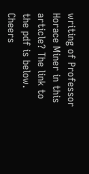writing of Professor Horace Miner in this article? The link to the pdf is below. Cheers